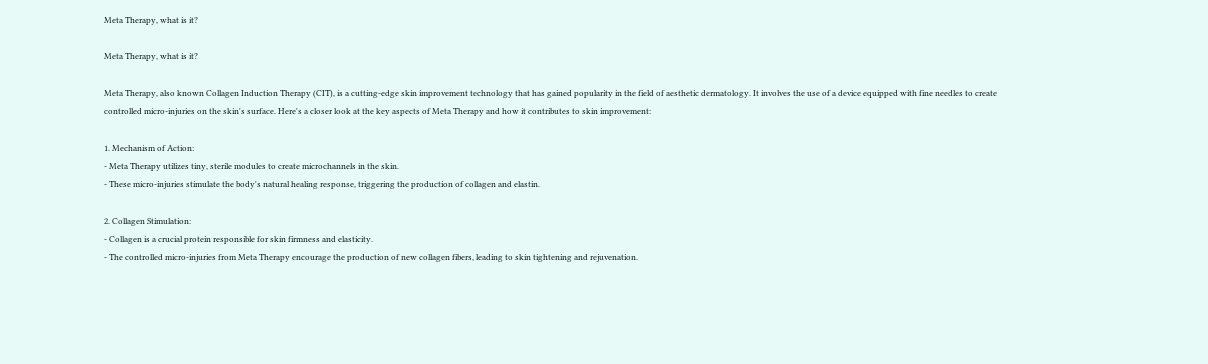Meta Therapy, what is it?

Meta Therapy, what is it?

Meta Therapy, also known Collagen Induction Therapy (CIT), is a cutting-edge skin improvement technology that has gained popularity in the field of aesthetic dermatology. It involves the use of a device equipped with fine needles to create controlled micro-injuries on the skin's surface. Here's a closer look at the key aspects of Meta Therapy and how it contributes to skin improvement:

1. Mechanism of Action:
- Meta Therapy utilizes tiny, sterile modules to create microchannels in the skin.
- These micro-injuries stimulate the body's natural healing response, triggering the production of collagen and elastin.

2. Collagen Stimulation:
- Collagen is a crucial protein responsible for skin firmness and elasticity.
- The controlled micro-injuries from Meta Therapy encourage the production of new collagen fibers, leading to skin tightening and rejuvenation.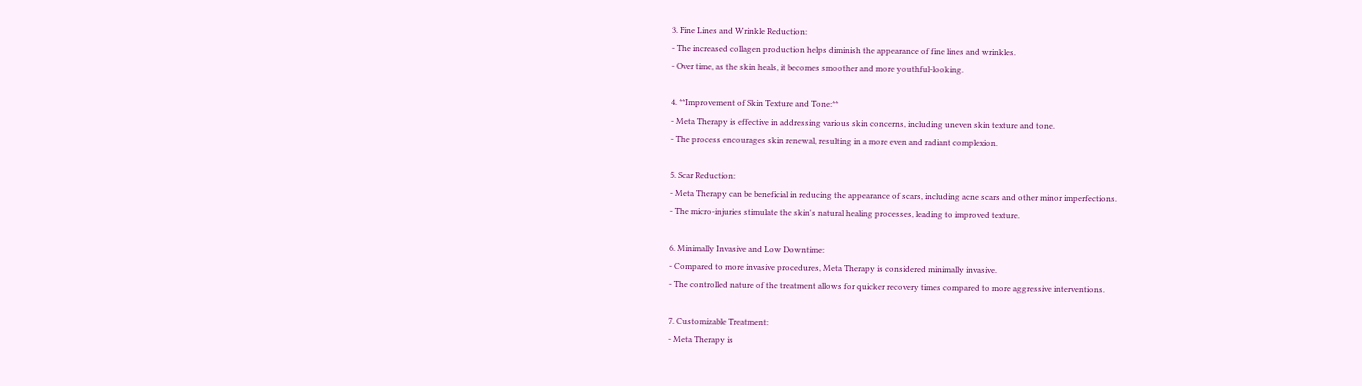3. Fine Lines and Wrinkle Reduction:
- The increased collagen production helps diminish the appearance of fine lines and wrinkles.
- Over time, as the skin heals, it becomes smoother and more youthful-looking.

4. **Improvement of Skin Texture and Tone:**
- Meta Therapy is effective in addressing various skin concerns, including uneven skin texture and tone.
- The process encourages skin renewal, resulting in a more even and radiant complexion.

5. Scar Reduction:
- Meta Therapy can be beneficial in reducing the appearance of scars, including acne scars and other minor imperfections.
- The micro-injuries stimulate the skin's natural healing processes, leading to improved texture.

6. Minimally Invasive and Low Downtime:
- Compared to more invasive procedures, Meta Therapy is considered minimally invasive.
- The controlled nature of the treatment allows for quicker recovery times compared to more aggressive interventions.

7. Customizable Treatment:
- Meta Therapy is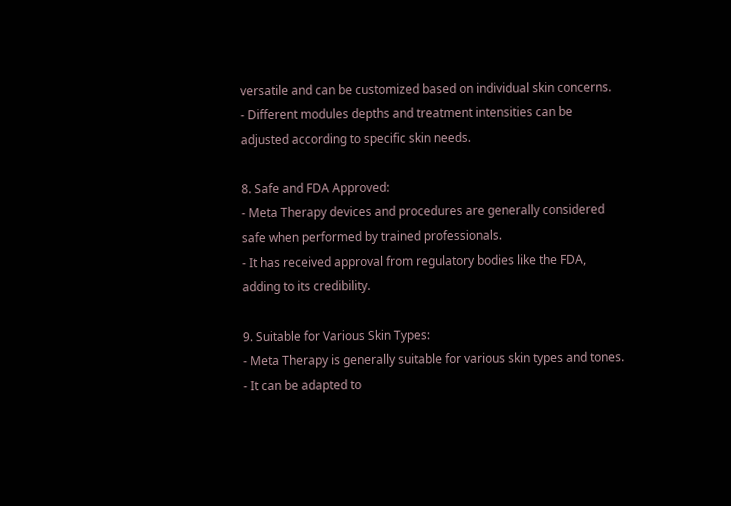versatile and can be customized based on individual skin concerns.
- Different modules depths and treatment intensities can be adjusted according to specific skin needs.

8. Safe and FDA Approved:
- Meta Therapy devices and procedures are generally considered safe when performed by trained professionals.
- It has received approval from regulatory bodies like the FDA, adding to its credibility.

9. Suitable for Various Skin Types:
- Meta Therapy is generally suitable for various skin types and tones.
- It can be adapted to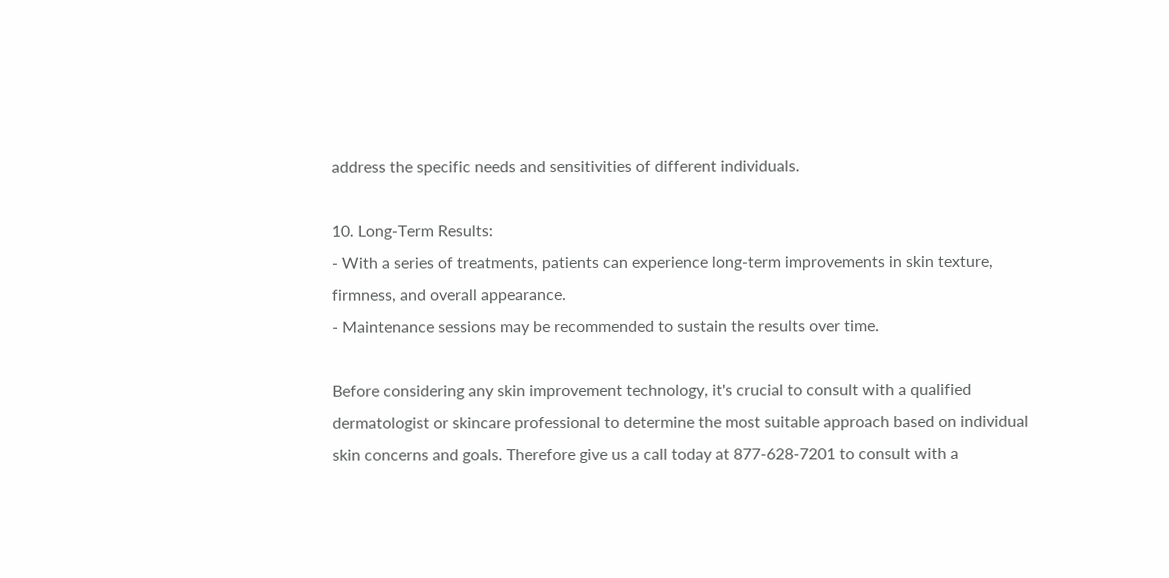address the specific needs and sensitivities of different individuals.

10. Long-Term Results:
- With a series of treatments, patients can experience long-term improvements in skin texture, firmness, and overall appearance.
- Maintenance sessions may be recommended to sustain the results over time.

Before considering any skin improvement technology, it's crucial to consult with a qualified dermatologist or skincare professional to determine the most suitable approach based on individual skin concerns and goals. Therefore give us a call today at 877-628-7201 to consult with a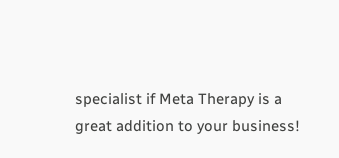specialist if Meta Therapy is a great addition to your business!